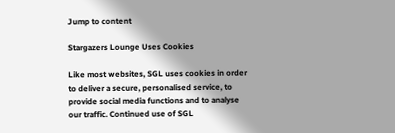Jump to content

Stargazers Lounge Uses Cookies

Like most websites, SGL uses cookies in order to deliver a secure, personalised service, to provide social media functions and to analyse our traffic. Continued use of SGL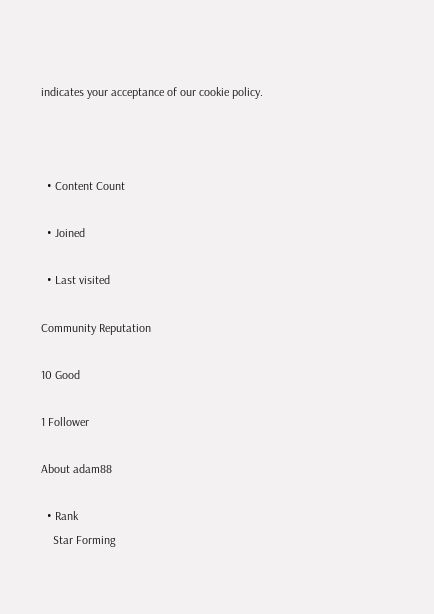indicates your acceptance of our cookie policy.



  • Content Count

  • Joined

  • Last visited

Community Reputation

10 Good

1 Follower

About adam88

  • Rank
    Star Forming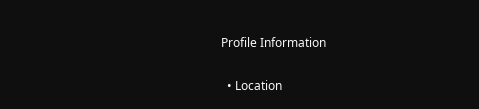Profile Information

  • Location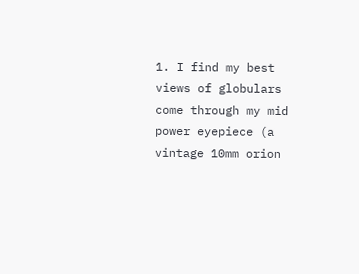1. I find my best views of globulars come through my mid power eyepiece (a vintage 10mm orion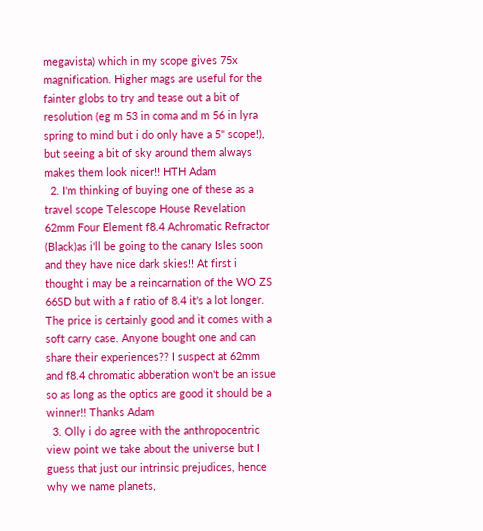megavista) which in my scope gives 75x magnification. Higher mags are useful for the fainter globs to try and tease out a bit of resolution (eg m 53 in coma and m 56 in lyra spring to mind but i do only have a 5" scope!), but seeing a bit of sky around them always makes them look nicer!! HTH Adam
  2. I'm thinking of buying one of these as a travel scope Telescope House Revelation 62mm Four Element f8.4 Achromatic Refractor (Black)as i'll be going to the canary Isles soon and they have nice dark skies!! At first i thought i may be a reincarnation of the WO ZS 66SD but with a f ratio of 8.4 it's a lot longer. The price is certainly good and it comes with a soft carry case. Anyone bought one and can share their experiences?? I suspect at 62mm and f8.4 chromatic abberation won't be an issue so as long as the optics are good it should be a winner!! Thanks Adam
  3. Olly i do agree with the anthropocentric view point we take about the universe but I guess that just our intrinsic prejudices, hence why we name planets,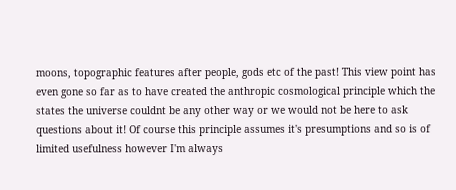moons, topographic features after people, gods etc of the past! This view point has even gone so far as to have created the anthropic cosmological principle which the states the universe couldnt be any other way or we would not be here to ask questions about it! Of course this principle assumes it's presumptions and so is of limited usefulness however I'm always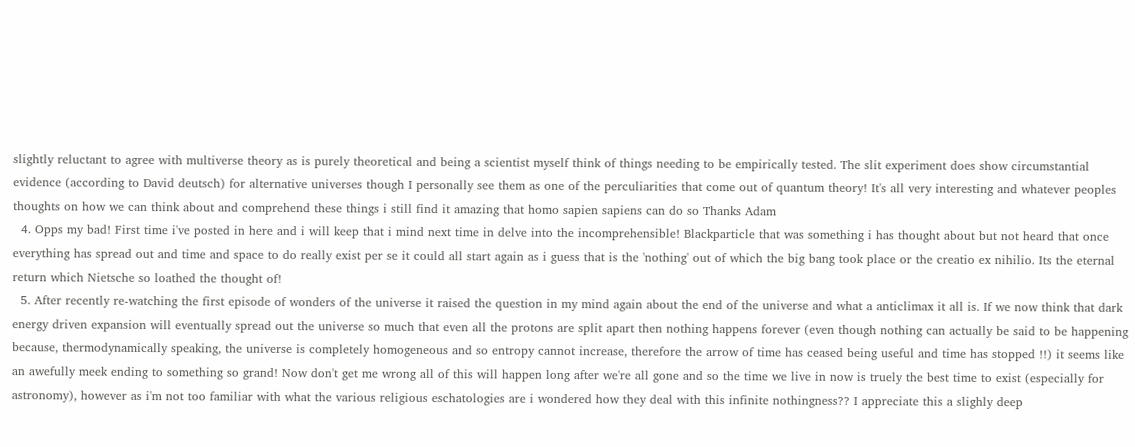slightly reluctant to agree with multiverse theory as is purely theoretical and being a scientist myself think of things needing to be empirically tested. The slit experiment does show circumstantial evidence (according to David deutsch) for alternative universes though I personally see them as one of the perculiarities that come out of quantum theory! It's all very interesting and whatever peoples thoughts on how we can think about and comprehend these things i still find it amazing that homo sapien sapiens can do so Thanks Adam
  4. Opps my bad! First time i've posted in here and i will keep that i mind next time in delve into the incomprehensible! Blackparticle that was something i has thought about but not heard that once everything has spread out and time and space to do really exist per se it could all start again as i guess that is the 'nothing' out of which the big bang took place or the creatio ex nihilio. Its the eternal return which Nietsche so loathed the thought of!
  5. After recently re-watching the first episode of wonders of the universe it raised the question in my mind again about the end of the universe and what a anticlimax it all is. If we now think that dark energy driven expansion will eventually spread out the universe so much that even all the protons are split apart then nothing happens forever (even though nothing can actually be said to be happening because, thermodynamically speaking, the universe is completely homogeneous and so entropy cannot increase, therefore the arrow of time has ceased being useful and time has stopped !!) it seems like an awefully meek ending to something so grand! Now don't get me wrong all of this will happen long after we're all gone and so the time we live in now is truely the best time to exist (especially for astronomy), however as i'm not too familiar with what the various religious eschatologies are i wondered how they deal with this infinite nothingness?? I appreciate this a slighly deep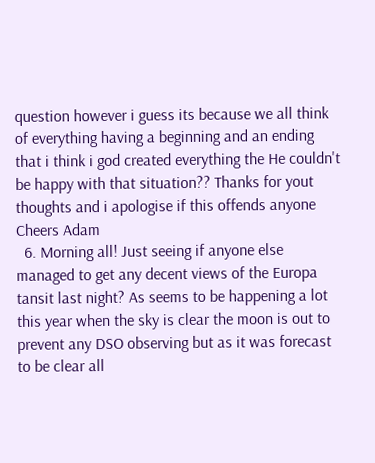question however i guess its because we all think of everything having a beginning and an ending that i think i god created everything the He couldn't be happy with that situation?? Thanks for yout thoughts and i apologise if this offends anyone Cheers Adam
  6. Morning all! Just seeing if anyone else managed to get any decent views of the Europa tansit last night? As seems to be happening a lot this year when the sky is clear the moon is out to prevent any DSO observing but as it was forecast to be clear all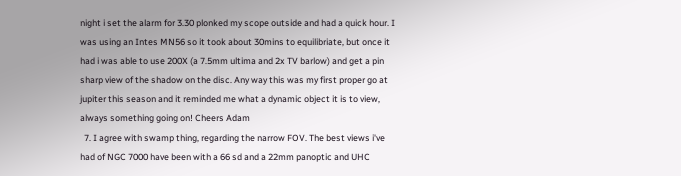night i set the alarm for 3.30 plonked my scope outside and had a quick hour. I was using an Intes MN56 so it took about 30mins to equilibriate, but once it had i was able to use 200X (a 7.5mm ultima and 2x TV barlow) and get a pin sharp view of the shadow on the disc. Any way this was my first proper go at jupiter this season and it reminded me what a dynamic object it is to view, always something going on! Cheers Adam
  7. I agree with swamp thing, regarding the narrow FOV. The best views i've had of NGC 7000 have been with a 66 sd and a 22mm panoptic and UHC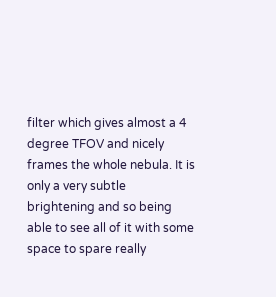filter which gives almost a 4 degree TFOV and nicely frames the whole nebula. It is only a very subtle brightening and so being able to see all of it with some space to spare really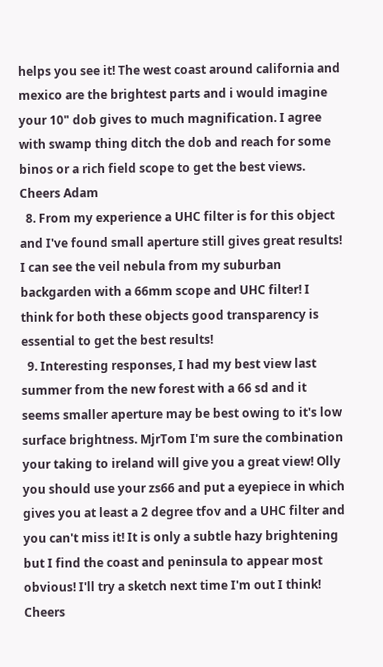helps you see it! The west coast around california and mexico are the brightest parts and i would imagine your 10" dob gives to much magnification. I agree with swamp thing ditch the dob and reach for some binos or a rich field scope to get the best views. Cheers Adam
  8. From my experience a UHC filter is for this object and I've found small aperture still gives great results! I can see the veil nebula from my suburban backgarden with a 66mm scope and UHC filter! I think for both these objects good transparency is essential to get the best results!
  9. Interesting responses, I had my best view last summer from the new forest with a 66 sd and it seems smaller aperture may be best owing to it's low surface brightness. MjrTom I'm sure the combination your taking to ireland will give you a great view! Olly you should use your zs66 and put a eyepiece in which gives you at least a 2 degree tfov and a UHC filter and you can't miss it! It is only a subtle hazy brightening but I find the coast and peninsula to appear most obvious! I'll try a sketch next time I'm out I think! Cheers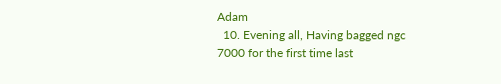Adam
  10. Evening all, Having bagged ngc 7000 for the first time last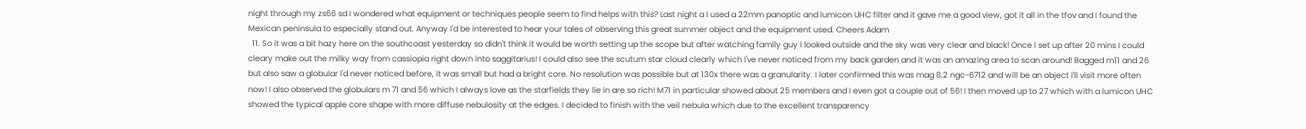night through my zs66 sd I wondered what equipment or techniques people seem to find helps with this? Last night a I used a 22mm panoptic and lumicon UHC filter and it gave me a good view, got it all in the tfov and I found the Mexican peninsula to especially stand out. Anyway I'd be interested to hear your tales of observing this great summer object and the equipment used. Cheers Adam
  11. So it was a bit hazy here on the southcoast yesterday so didn't think it would be worth setting up the scope but after watching family guy I looked outside and the sky was very clear and black! Once I set up after 20 mins I could cleary make out the milky way from cassiopia right down into saggitarius! I could also see the scutum star cloud clearly which I've never noticed from my back garden and it was an amazing area to scan around! Bagged m11 and 26 but also saw a globular I'd never noticed before, it was small but had a bright core. No resolution was possible but at 130x there was a granularity. I later confirmed this was mag 8.2 ngc-6712 and will be an object I'll visit more often now! I also observed the globulars m 71 and 56 which I always love as the starfields they lie in are so rich! M71 in particular showed about 25 members and I even got a couple out of 56! I then moved up to 27 which with a lumicon UHC showed the typical apple core shape with more diffuse nebulosity at the edges. I decided to finish with the veil nebula which due to the excellent transparency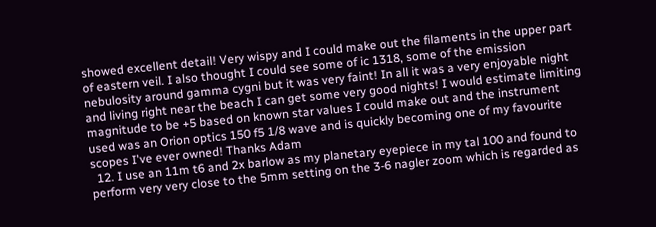showed excellent detail! Very wispy and I could make out the filaments in the upper part of eastern veil. I also thought I could see some of ic 1318, some of the emission nebulosity around gamma cygni but it was very faint! In all it was a very enjoyable night and living right near the beach I can get some very good nights! I would estimate limiting magnitude to be +5 based on known star values I could make out and the instrument used was an Orion optics 150 f5 1/8 wave and is quickly becoming one of my favourite scopes I've ever owned! Thanks Adam
  12. I use an 11m t6 and 2x barlow as my planetary eyepiece in my tal 100 and found to perform very very close to the 5mm setting on the 3-6 nagler zoom which is regarded as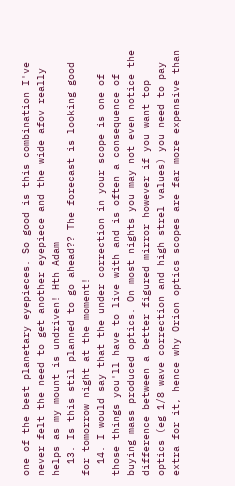one of the best planetary eyepieces. So good is this combination I've never felt the need to get another eyepiece and the wide afov really helps as my mount is undriven! Hth Adam
  13. Is this stil planned to go ahead?? The forecast is looking good for tomorrow night at the moment!
  14. I would say that the under correction in your scope is one of those things you'll have to live with and is often a consequence of buying mass produced optics. On most nights you may not even notice the difference between a better figured mirror however if you want top optics (eg 1/8 wave correction and high strel values) you need to pay extra for it, hence why Orion optics scopes are far more expensive than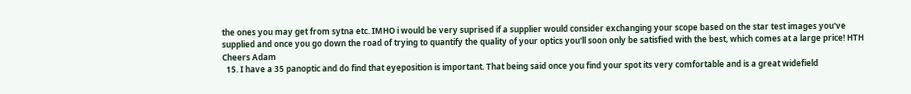the ones you may get from sytna etc. IMHO i would be very suprised if a supplier would consider exchanging your scope based on the star test images you've supplied and once you go down the road of trying to quantify the quality of your optics you'll soon only be satisfied with the best, which comes at a large price! HTH Cheers Adam
  15. I have a 35 panoptic and do find that eyeposition is important. That being said once you find your spot its very comfortable and is a great widefield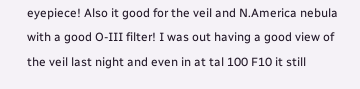eyepiece! Also it good for the veil and N.America nebula with a good O-III filter! I was out having a good view of the veil last night and even in at tal 100 F10 it still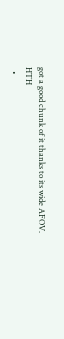got a good chunk of it thanks to its wide AFOV. HTH
  •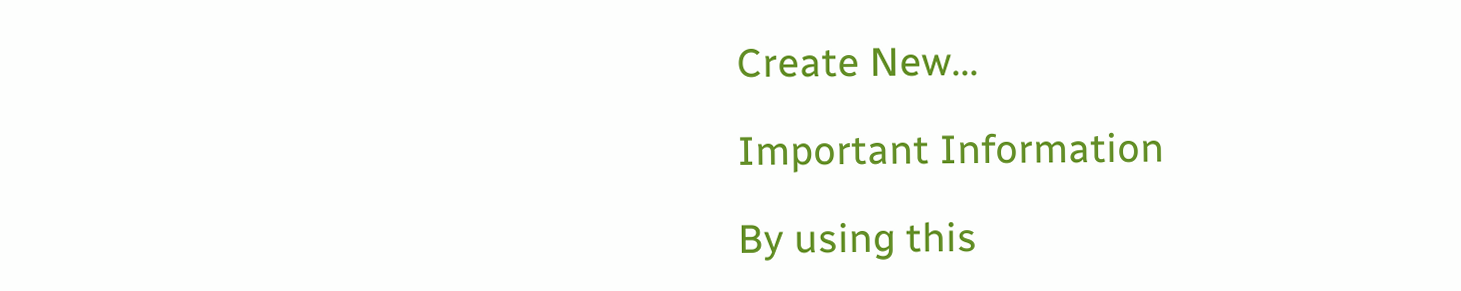Create New...

Important Information

By using this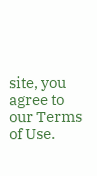site, you agree to our Terms of Use.